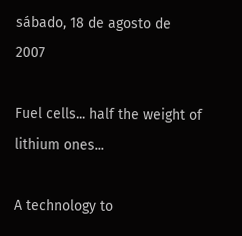sábado, 18 de agosto de 2007

Fuel cells... half the weight of lithium ones...

A technology to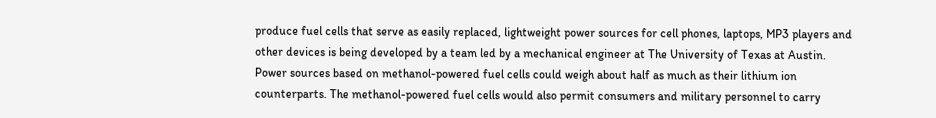produce fuel cells that serve as easily replaced, lightweight power sources for cell phones, laptops, MP3 players and other devices is being developed by a team led by a mechanical engineer at The University of Texas at Austin.
Power sources based on methanol-powered fuel cells could weigh about half as much as their lithium ion counterparts. The methanol-powered fuel cells would also permit consumers and military personnel to carry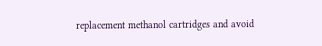replacement methanol cartridges and avoid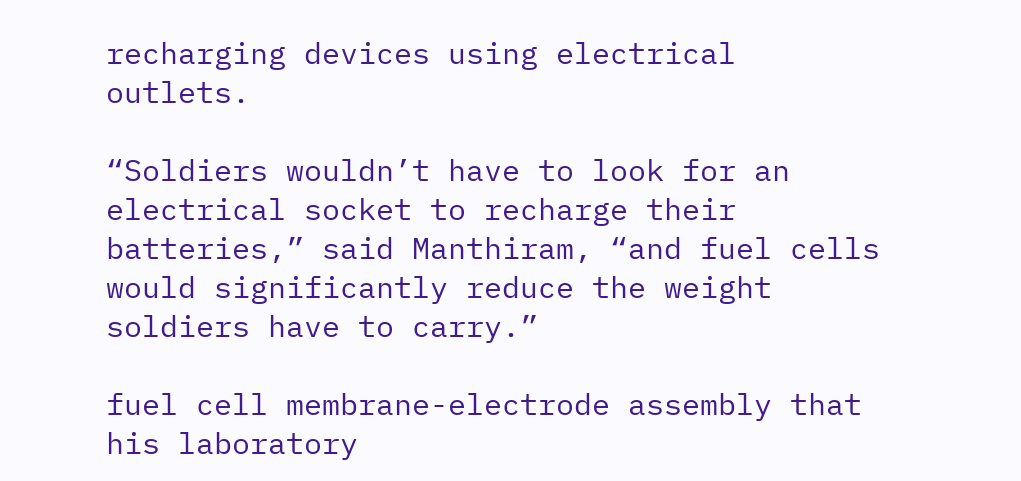recharging devices using electrical outlets.

“Soldiers wouldn’t have to look for an electrical socket to recharge their batteries,” said Manthiram, “and fuel cells would significantly reduce the weight soldiers have to carry.”

fuel cell membrane-electrode assembly that his laboratory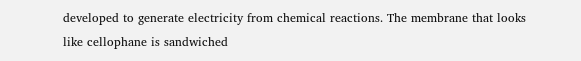developed to generate electricity from chemical reactions. The membrane that looks like cellophane is sandwiched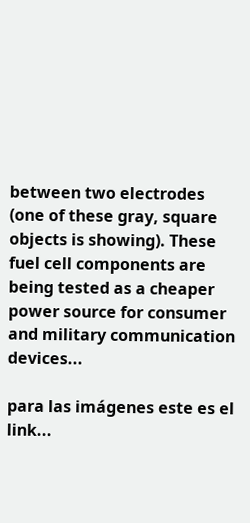between two electrodes (one of these gray, square objects is showing). These fuel cell components are being tested as a cheaper power source for consumer and military communication devices...

para las imágenes este es el link...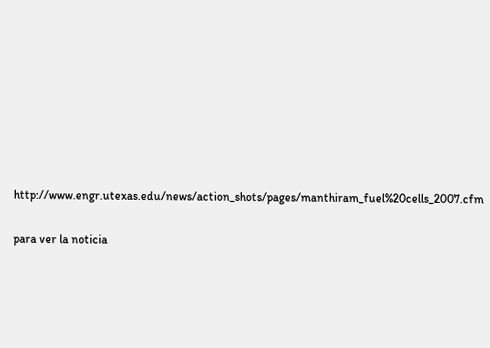http://www.engr.utexas.edu/news/action_shots/pages/manthiram_fuel%20cells_2007.cfm

para ver la noticia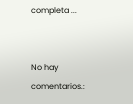completa ...


No hay comentarios.: